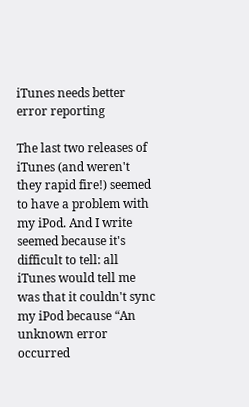iTunes needs better error reporting

The last two releases of iTunes (and weren't they rapid fire!) seemed to have a problem with my iPod. And I write seemed because it's difficult to tell: all iTunes would tell me was that it couldn't sync my iPod because “An unknown error occurred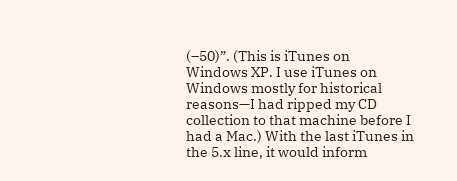(–50)”. (This is iTunes on Windows XP. I use iTunes on Windows mostly for historical reasons—I had ripped my CD collection to that machine before I had a Mac.) With the last iTunes in the 5.x line, it would inform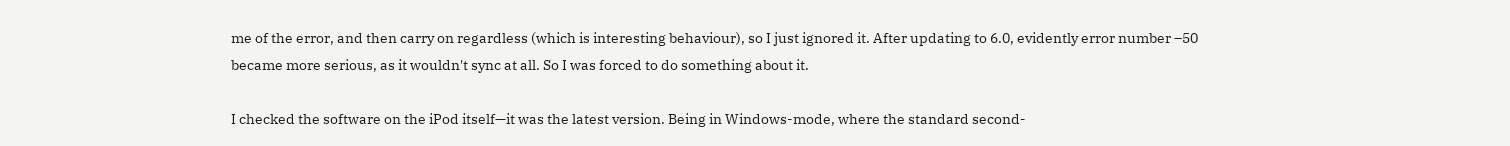me of the error, and then carry on regardless (which is interesting behaviour), so I just ignored it. After updating to 6.0, evidently error number –50 became more serious, as it wouldn't sync at all. So I was forced to do something about it.

I checked the software on the iPod itself—it was the latest version. Being in Windows-mode, where the standard second-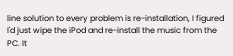line solution to every problem is re-installation, I figured I'd just wipe the iPod and re-install the music from the PC. It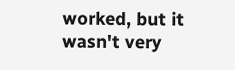worked, but it wasn't very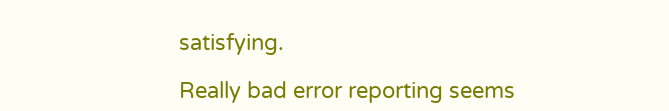satisfying.

Really bad error reporting seems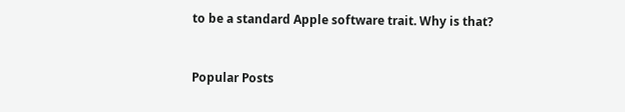to be a standard Apple software trait. Why is that?


Popular Posts